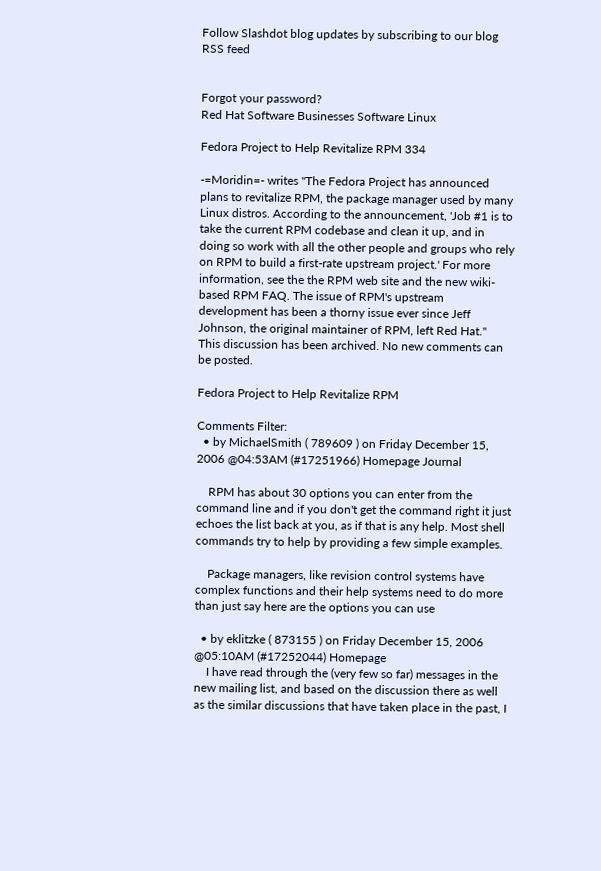Follow Slashdot blog updates by subscribing to our blog RSS feed


Forgot your password?
Red Hat Software Businesses Software Linux

Fedora Project to Help Revitalize RPM 334

-=Moridin=- writes "The Fedora Project has announced plans to revitalize RPM, the package manager used by many Linux distros. According to the announcement, 'Job #1 is to take the current RPM codebase and clean it up, and in doing so work with all the other people and groups who rely on RPM to build a first-rate upstream project.' For more information, see the the RPM web site and the new wiki-based RPM FAQ. The issue of RPM's upstream development has been a thorny issue ever since Jeff Johnson, the original maintainer of RPM, left Red Hat."
This discussion has been archived. No new comments can be posted.

Fedora Project to Help Revitalize RPM

Comments Filter:
  • by MichaelSmith ( 789609 ) on Friday December 15, 2006 @04:53AM (#17251966) Homepage Journal

    RPM has about 30 options you can enter from the command line and if you don't get the command right it just echoes the list back at you, as if that is any help. Most shell commands try to help by providing a few simple examples.

    Package managers, like revision control systems have complex functions and their help systems need to do more than just say here are the options you can use

  • by eklitzke ( 873155 ) on Friday December 15, 2006 @05:10AM (#17252044) Homepage
    I have read through the (very few so far) messages in the new mailing list, and based on the discussion there as well as the similar discussions that have taken place in the past, I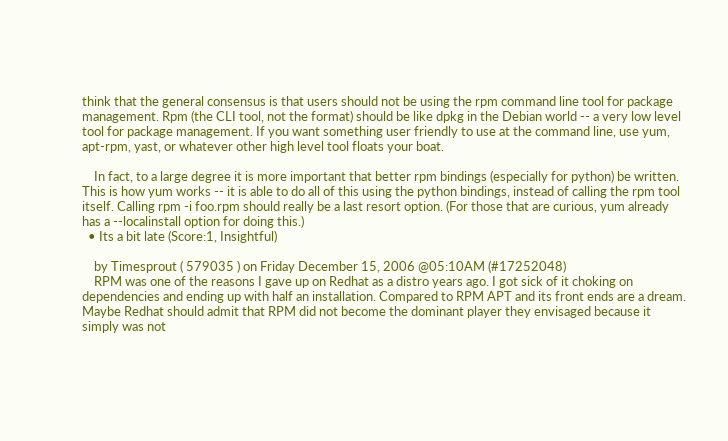think that the general consensus is that users should not be using the rpm command line tool for package management. Rpm (the CLI tool, not the format) should be like dpkg in the Debian world -- a very low level tool for package management. If you want something user friendly to use at the command line, use yum, apt-rpm, yast, or whatever other high level tool floats your boat.

    In fact, to a large degree it is more important that better rpm bindings (especially for python) be written. This is how yum works -- it is able to do all of this using the python bindings, instead of calling the rpm tool itself. Calling rpm -i foo.rpm should really be a last resort option. (For those that are curious, yum already has a --localinstall option for doing this.)
  • Its a bit late (Score:1, Insightful)

    by Timesprout ( 579035 ) on Friday December 15, 2006 @05:10AM (#17252048)
    RPM was one of the reasons I gave up on Redhat as a distro years ago. I got sick of it choking on dependencies and ending up with half an installation. Compared to RPM APT and its front ends are a dream. Maybe Redhat should admit that RPM did not become the dominant player they envisaged because it simply was not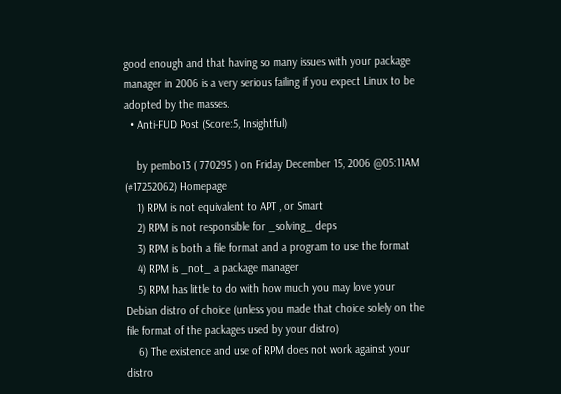good enough and that having so many issues with your package manager in 2006 is a very serious failing if you expect Linux to be adopted by the masses.
  • Anti-FUD Post (Score:5, Insightful)

    by pembo13 ( 770295 ) on Friday December 15, 2006 @05:11AM (#17252062) Homepage
    1) RPM is not equivalent to APT , or Smart
    2) RPM is not responsible for _solving_ deps
    3) RPM is both a file format and a program to use the format
    4) RPM is _not_ a package manager
    5) RPM has little to do with how much you may love your Debian distro of choice (unless you made that choice solely on the file format of the packages used by your distro)
    6) The existence and use of RPM does not work against your distro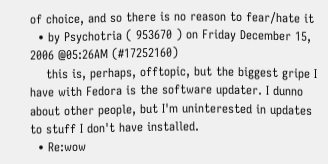of choice, and so there is no reason to fear/hate it
  • by Psychotria ( 953670 ) on Friday December 15, 2006 @05:26AM (#17252160)
    this is, perhaps, offtopic, but the biggest gripe I have with Fedora is the software updater. I dunno about other people, but I'm uninterested in updates to stuff I don't have installed.
  • Re:wow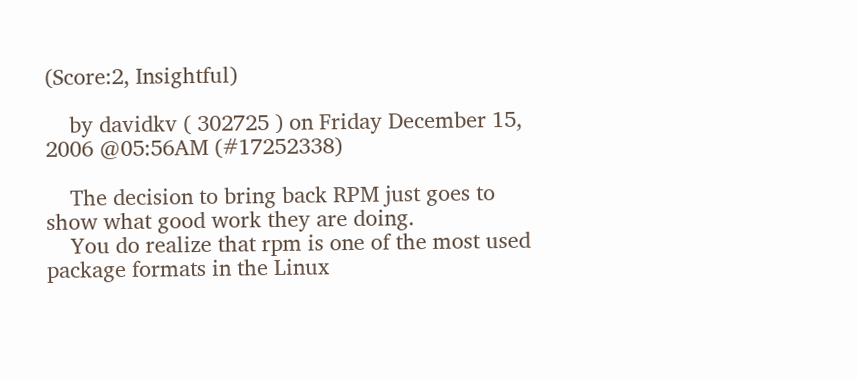(Score:2, Insightful)

    by davidkv ( 302725 ) on Friday December 15, 2006 @05:56AM (#17252338)

    The decision to bring back RPM just goes to show what good work they are doing.
    You do realize that rpm is one of the most used package formats in the Linux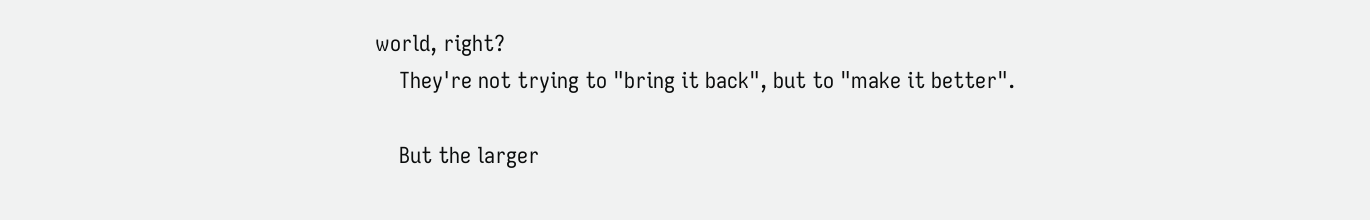world, right?
    They're not trying to "bring it back", but to "make it better".

    But the larger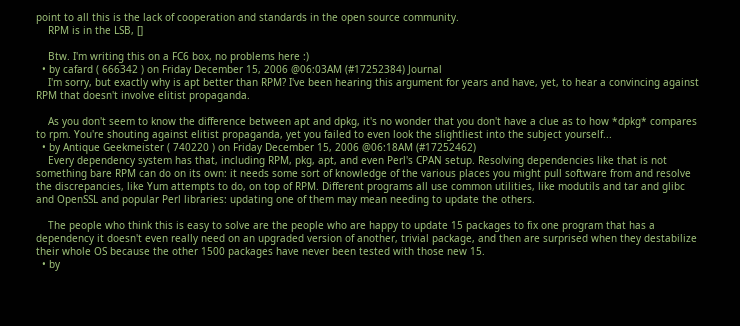point to all this is the lack of cooperation and standards in the open source community.
    RPM is in the LSB, []

    Btw. I'm writing this on a FC6 box, no problems here :)
  • by cafard ( 666342 ) on Friday December 15, 2006 @06:03AM (#17252384) Journal
    I'm sorry, but exactly why is apt better than RPM? I've been hearing this argument for years and have, yet, to hear a convincing against RPM that doesn't involve elitist propaganda.

    As you don't seem to know the difference between apt and dpkg, it's no wonder that you don't have a clue as to how *dpkg* compares to rpm. You're shouting against elitist propaganda, yet you failed to even look the slightliest into the subject yourself...
  • by Antique Geekmeister ( 740220 ) on Friday December 15, 2006 @06:18AM (#17252462)
    Every dependency system has that, including RPM, pkg, apt, and even Perl's CPAN setup. Resolving dependencies like that is not something bare RPM can do on its own: it needs some sort of knowledge of the various places you might pull software from and resolve the discrepancies, like Yum attempts to do, on top of RPM. Different programs all use common utilities, like modutils and tar and glibc and OpenSSL and popular Perl libraries: updating one of them may mean needing to update the others.

    The people who think this is easy to solve are the people who are happy to update 15 packages to fix one program that has a dependency it doesn't even really need on an upgraded version of another, trivial package, and then are surprised when they destabilize their whole OS because the other 1500 packages have never been tested with those new 15.
  • by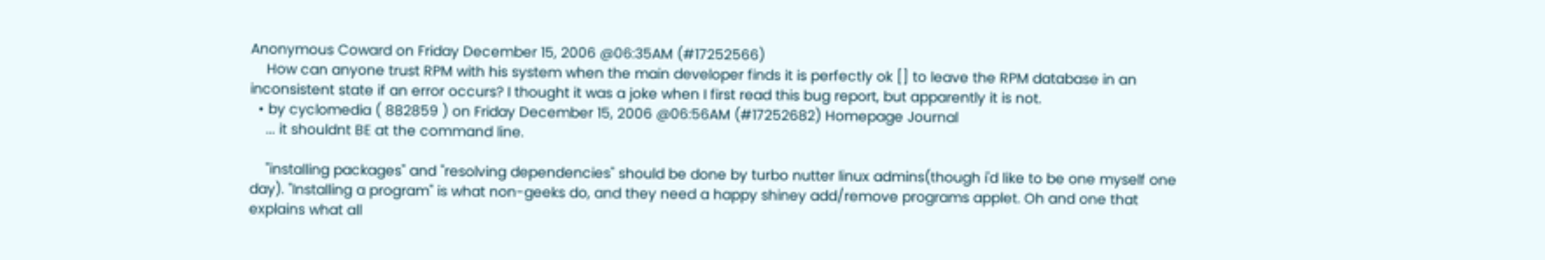Anonymous Coward on Friday December 15, 2006 @06:35AM (#17252566)
    How can anyone trust RPM with his system when the main developer finds it is perfectly ok [] to leave the RPM database in an inconsistent state if an error occurs? I thought it was a joke when I first read this bug report, but apparently it is not.
  • by cyclomedia ( 882859 ) on Friday December 15, 2006 @06:56AM (#17252682) Homepage Journal
    ... it shouldnt BE at the command line.

    "installing packages" and "resolving dependencies" should be done by turbo nutter linux admins(though i'd like to be one myself one day). "Installing a program" is what non-geeks do, and they need a happy shiney add/remove programs applet. Oh and one that explains what all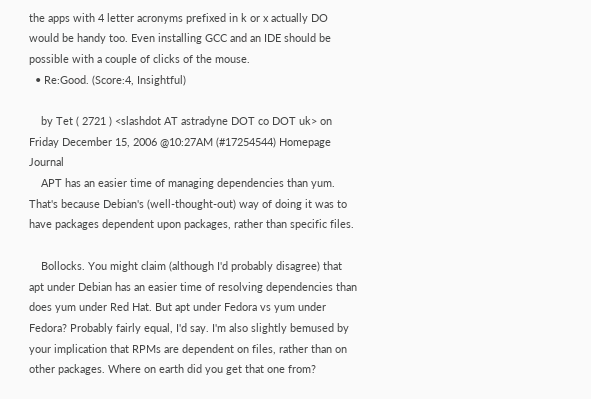the apps with 4 letter acronyms prefixed in k or x actually DO would be handy too. Even installing GCC and an IDE should be possible with a couple of clicks of the mouse.
  • Re:Good. (Score:4, Insightful)

    by Tet ( 2721 ) <slashdot AT astradyne DOT co DOT uk> on Friday December 15, 2006 @10:27AM (#17254544) Homepage Journal
    APT has an easier time of managing dependencies than yum. That's because Debian's (well-thought-out) way of doing it was to have packages dependent upon packages, rather than specific files.

    Bollocks. You might claim (although I'd probably disagree) that apt under Debian has an easier time of resolving dependencies than does yum under Red Hat. But apt under Fedora vs yum under Fedora? Probably fairly equal, I'd say. I'm also slightly bemused by your implication that RPMs are dependent on files, rather than on other packages. Where on earth did you get that one from?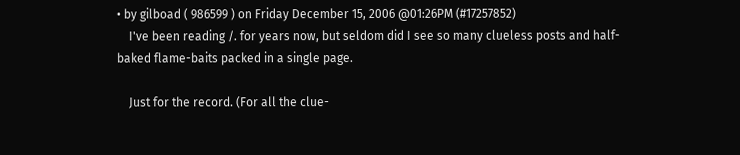• by gilboad ( 986599 ) on Friday December 15, 2006 @01:26PM (#17257852)
    I've been reading /. for years now, but seldom did I see so many clueless posts and half-baked flame-baits packed in a single page.

    Just for the record. (For all the clue-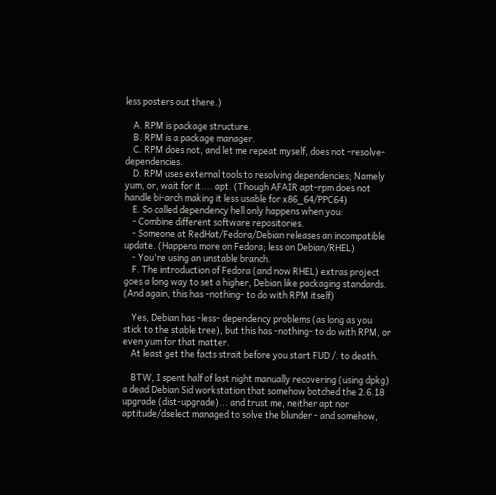less posters out there.)

    A. RPM is package structure.
    B. RPM is a package manager.
    C. RPM does not, and let me repeat myself, does not -resolve- dependencies.
    D. RPM uses external tools to resolving dependencies; Namely yum, or, wait for it.... apt. (Though AFAIR apt-rpm does not handle bi-arch making it less usable for x86_64/PPC64)
    E. So called dependency hell only happens when you:
    - Combine different software repositories.
    - Someone at RedHat/Fedora/Debian releases an incompatible update. (Happens more on Fedora; less on Debian/RHEL)
    - You're using an unstable branch.
    F. The introduction of Fedora (and now RHEL) extras project goes a long way to set a higher, Debian like packaging standards. (And again, this has -nothing- to do with RPM itself)

    Yes, Debian has -less- dependency problems (as long as you stick to the stable tree), but this has -nothing- to do with RPM, or even yum for that matter.
    At least get the facts strait before you start FUD /. to death.

    BTW, I spent half of last night manually recovering (using dpkg) a dead Debian Sid workstation that somehow botched the 2.6.18 upgrade (dist-upgrade)... and trust me, neither apt nor aptitude/dselect managed to solve the blunder - and somehow,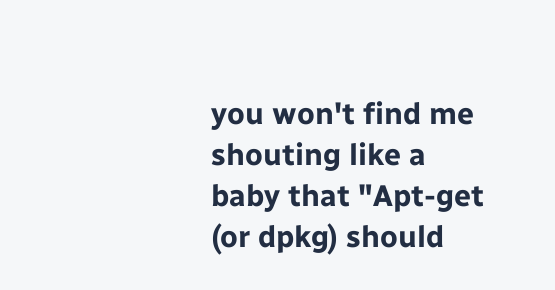you won't find me shouting like a baby that "Apt-get (or dpkg) should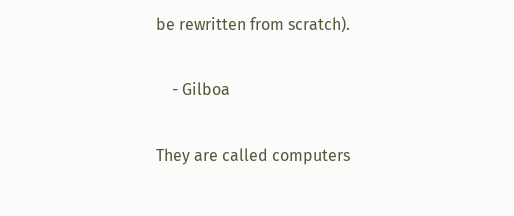be rewritten from scratch).

    - Gilboa

They are called computers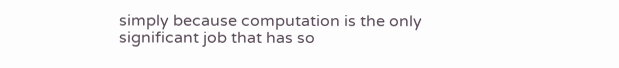simply because computation is the only significant job that has so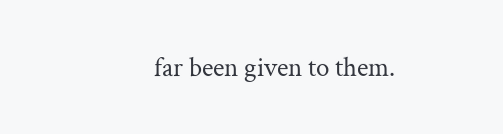far been given to them.